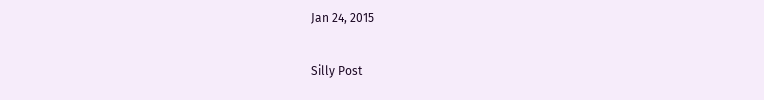Jan 24, 2015

Silly Post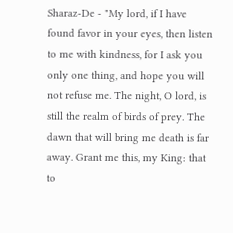Sharaz-De - "My lord, if I have found favor in your eyes, then listen to me with kindness, for I ask you only one thing, and hope you will not refuse me. The night, O lord, is still the realm of birds of prey. The dawn that will bring me death is far away. Grant me this, my King: that to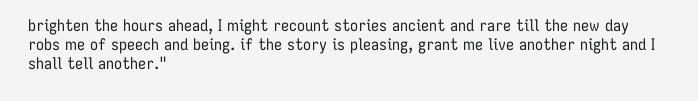brighten the hours ahead, I might recount stories ancient and rare till the new day robs me of speech and being. if the story is pleasing, grant me live another night and I shall tell another."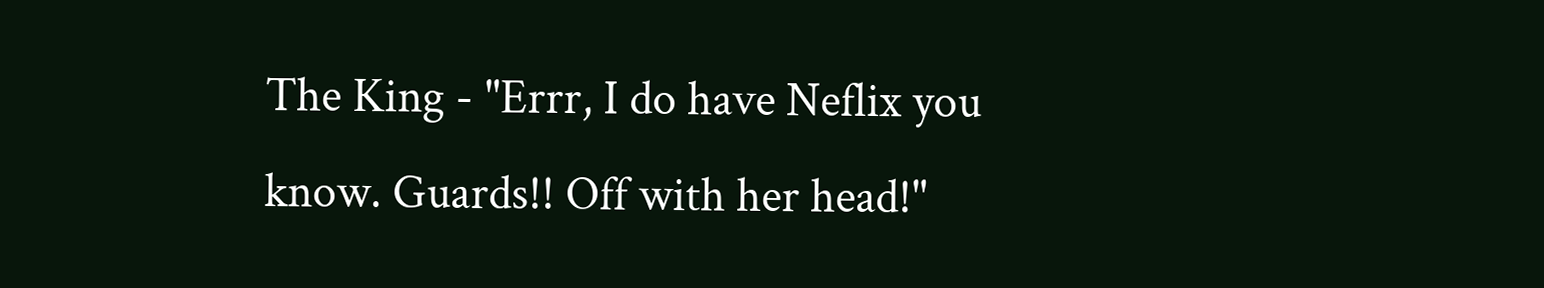The King - "Errr, I do have Neflix you know. Guards!! Off with her head!"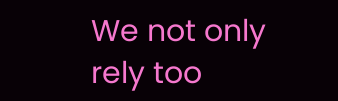We not only rely too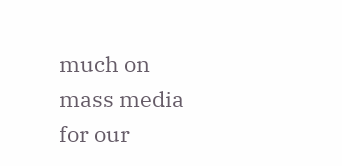much on mass media for our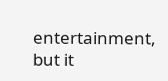entertainment, but it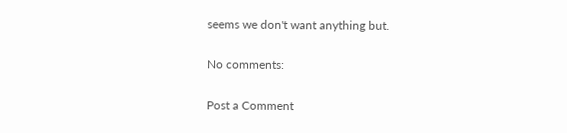seems we don't want anything but.

No comments:

Post a Comment